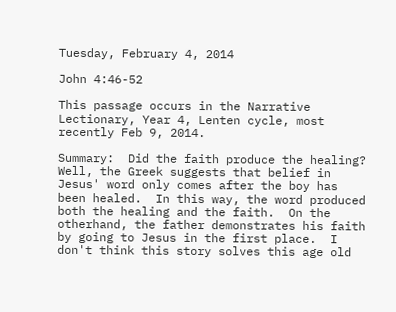Tuesday, February 4, 2014

John 4:46-52

This passage occurs in the Narrative Lectionary, Year 4, Lenten cycle, most recently Feb 9, 2014.

Summary:  Did the faith produce the healing?  Well, the Greek suggests that belief in Jesus' word only comes after the boy has been healed.  In this way, the word produced both the healing and the faith.  On the otherhand, the father demonstrates his faith by going to Jesus in the first place.  I don't think this story solves this age old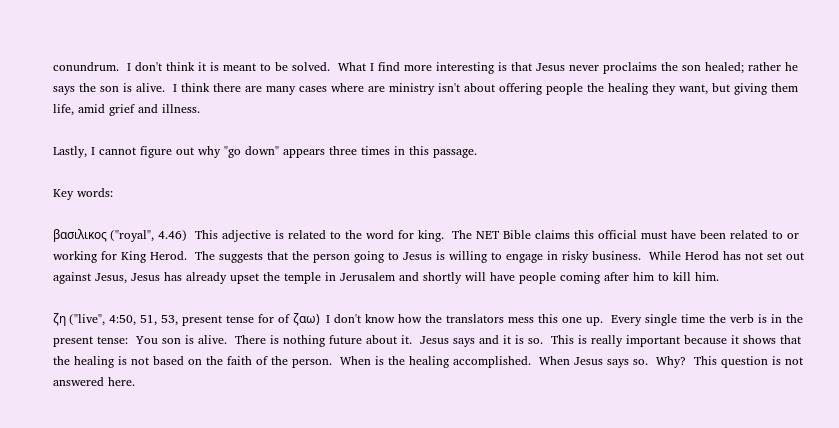conundrum.  I don't think it is meant to be solved.  What I find more interesting is that Jesus never proclaims the son healed; rather he says the son is alive.  I think there are many cases where are ministry isn't about offering people the healing they want, but giving them life, amid grief and illness.

Lastly, I cannot figure out why "go down" appears three times in this passage.

Key words:

βασιλικος ("royal", 4.46)  This adjective is related to the word for king.  The NET Bible claims this official must have been related to or working for King Herod.  The suggests that the person going to Jesus is willing to engage in risky business.  While Herod has not set out against Jesus, Jesus has already upset the temple in Jerusalem and shortly will have people coming after him to kill him.

ζη ("live", 4:50, 51, 53, present tense for of ζαω)  I don't know how the translators mess this one up.  Every single time the verb is in the present tense:  You son is alive.  There is nothing future about it.  Jesus says and it is so.  This is really important because it shows that the healing is not based on the faith of the person.  When is the healing accomplished.  When Jesus says so.  Why?  This question is not answered here.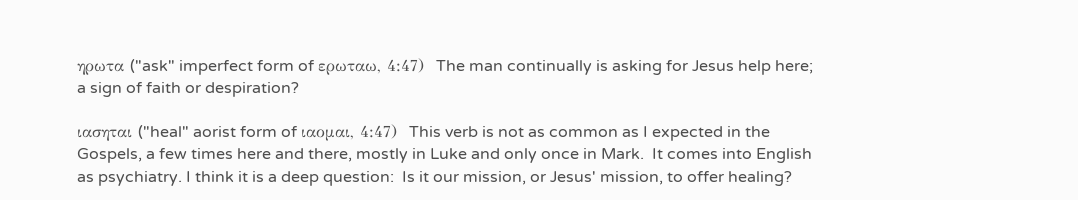ηρωτα ("ask" imperfect form of ερωταω, 4:47)  The man continually is asking for Jesus help here; a sign of faith or despiration?

ιασηται ("heal" aorist form of ιαομαι, 4:47)  This verb is not as common as I expected in the Gospels, a few times here and there, mostly in Luke and only once in Mark.  It comes into English as psychiatry. I think it is a deep question:  Is it our mission, or Jesus' mission, to offer healing?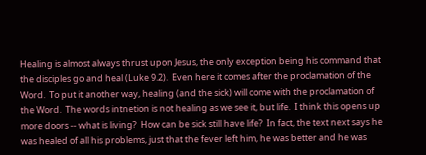Healing is almost always thrust upon Jesus, the only exception being his command that the disciples go and heal (Luke 9.2).  Even here it comes after the proclamation of the Word.  To put it another way, healing (and the sick) will come with the proclamation of the Word.  The words intnetion is not healing as we see it, but life.  I think this opens up more doors -- what is living?  How can be sick still have life?  In fact, the text next says he was healed of all his problems, just that the fever left him, he was better and he was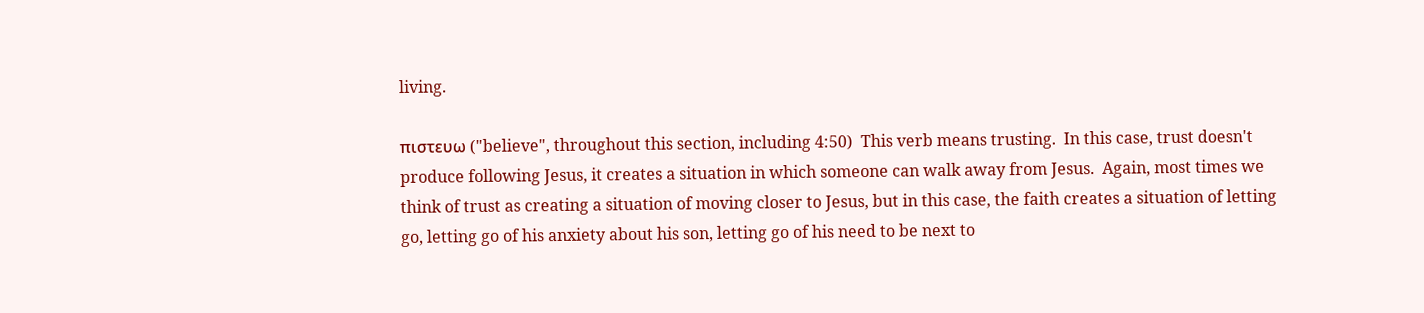living.

πιστευω ("believe", throughout this section, including 4:50)  This verb means trusting.  In this case, trust doesn't produce following Jesus, it creates a situation in which someone can walk away from Jesus.  Again, most times we think of trust as creating a situation of moving closer to Jesus, but in this case, the faith creates a situation of letting go, letting go of his anxiety about his son, letting go of his need to be next to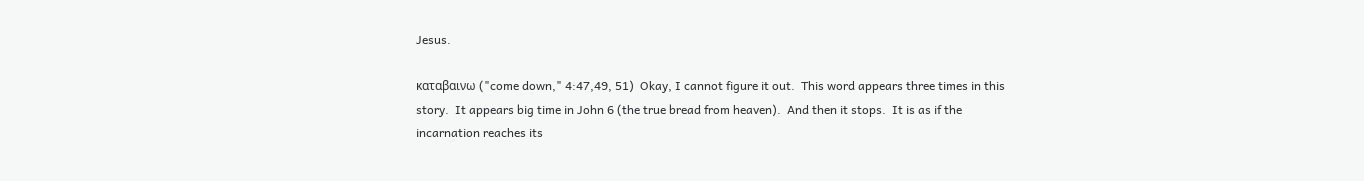Jesus.

καταβαινω ("come down," 4:47,49, 51)  Okay, I cannot figure it out.  This word appears three times in this story.  It appears big time in John 6 (the true bread from heaven).  And then it stops.  It is as if the incarnation reaches its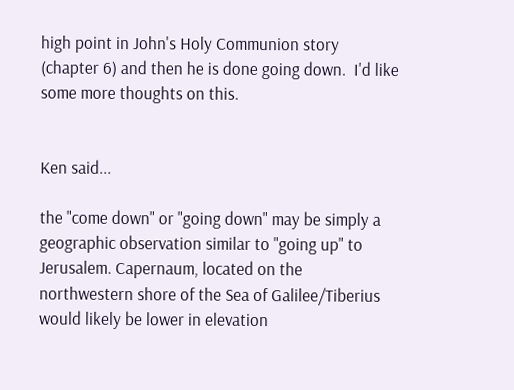high point in John's Holy Communion story (chapter 6) and then he is done going down.  I'd like some more thoughts on this.


Ken said...

the "come down" or "going down" may be simply a geographic observation similar to "going up" to Jerusalem. Capernaum, located on the northwestern shore of the Sea of Galilee/Tiberius would likely be lower in elevation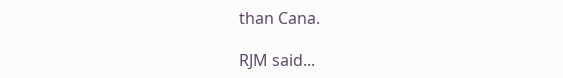than Cana.

RJM said...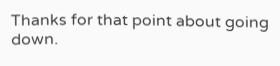Thanks for that point about going down.